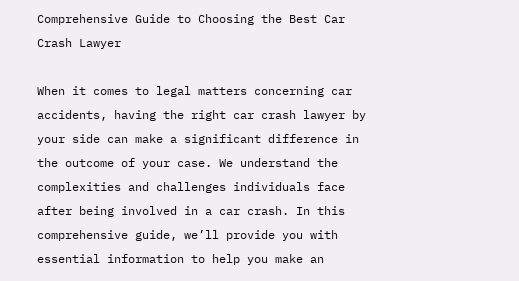Comprehensive Guide to Choosing the Best Car Crash Lawyer

When it comes to legal matters concerning car accidents, having the right car crash lawyer by your side can make a significant difference in the outcome of your case. We understand the complexities and challenges individuals face after being involved in a car crash. In this comprehensive guide, we’ll provide you with essential information to help you make an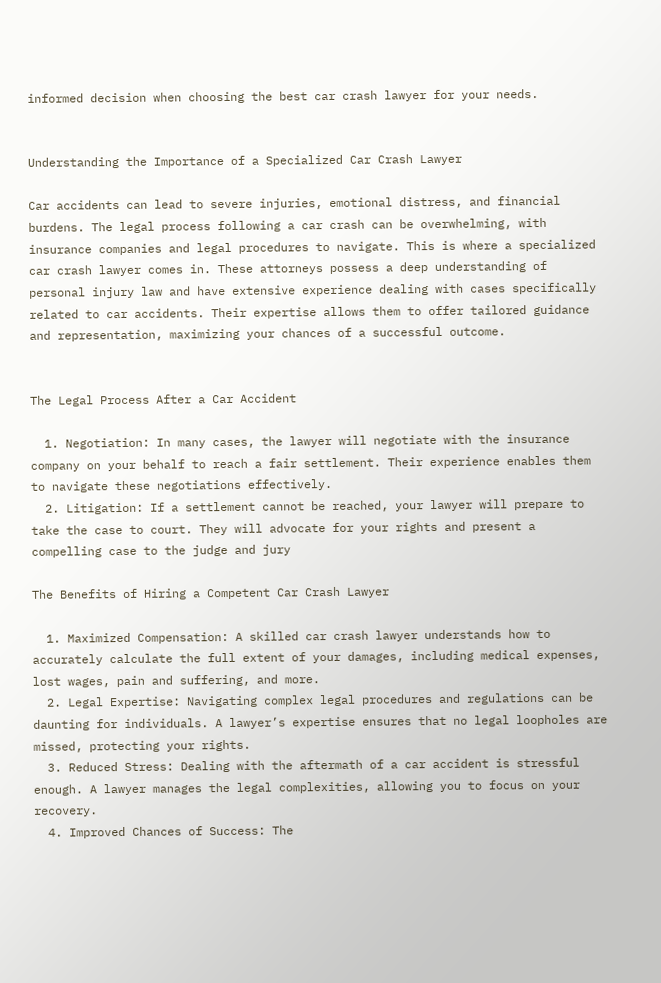informed decision when choosing the best car crash lawyer for your needs.


Understanding the Importance of a Specialized Car Crash Lawyer

Car accidents can lead to severe injuries, emotional distress, and financial burdens. The legal process following a car crash can be overwhelming, with insurance companies and legal procedures to navigate. This is where a specialized car crash lawyer comes in. These attorneys possess a deep understanding of personal injury law and have extensive experience dealing with cases specifically related to car accidents. Their expertise allows them to offer tailored guidance and representation, maximizing your chances of a successful outcome.


The Legal Process After a Car Accident

  1. Negotiation: In many cases, the lawyer will negotiate with the insurance company on your behalf to reach a fair settlement. Their experience enables them to navigate these negotiations effectively.
  2. Litigation: If a settlement cannot be reached, your lawyer will prepare to take the case to court. They will advocate for your rights and present a compelling case to the judge and jury

The Benefits of Hiring a Competent Car Crash Lawyer

  1. Maximized Compensation: A skilled car crash lawyer understands how to accurately calculate the full extent of your damages, including medical expenses, lost wages, pain and suffering, and more.
  2. Legal Expertise: Navigating complex legal procedures and regulations can be daunting for individuals. A lawyer’s expertise ensures that no legal loopholes are missed, protecting your rights.
  3. Reduced Stress: Dealing with the aftermath of a car accident is stressful enough. A lawyer manages the legal complexities, allowing you to focus on your recovery.
  4. Improved Chances of Success: The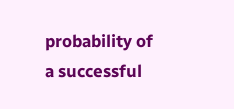probability of a successful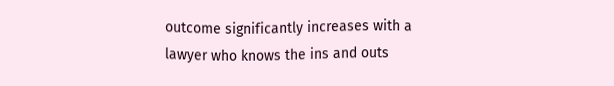outcome significantly increases with a lawyer who knows the ins and outs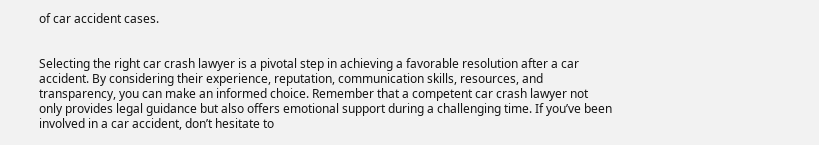of car accident cases.


Selecting the right car crash lawyer is a pivotal step in achieving a favorable resolution after a car accident. By considering their experience, reputation, communication skills, resources, and transparency, you can make an informed choice. Remember that a competent car crash lawyer not only provides legal guidance but also offers emotional support during a challenging time. If you’ve been involved in a car accident, don’t hesitate to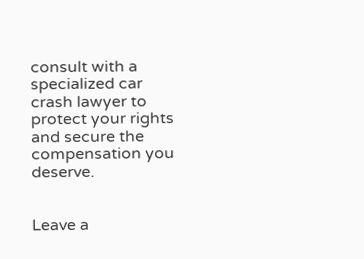consult with a specialized car crash lawyer to protect your rights and secure the compensation you deserve.


Leave a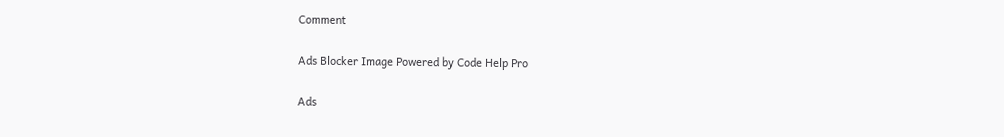Comment

Ads Blocker Image Powered by Code Help Pro

Ads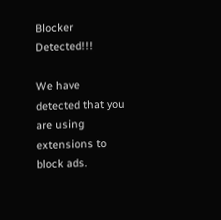Blocker Detected!!!

We have detected that you are using extensions to block ads.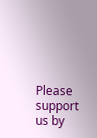Please support us by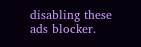disabling these ads blocker.